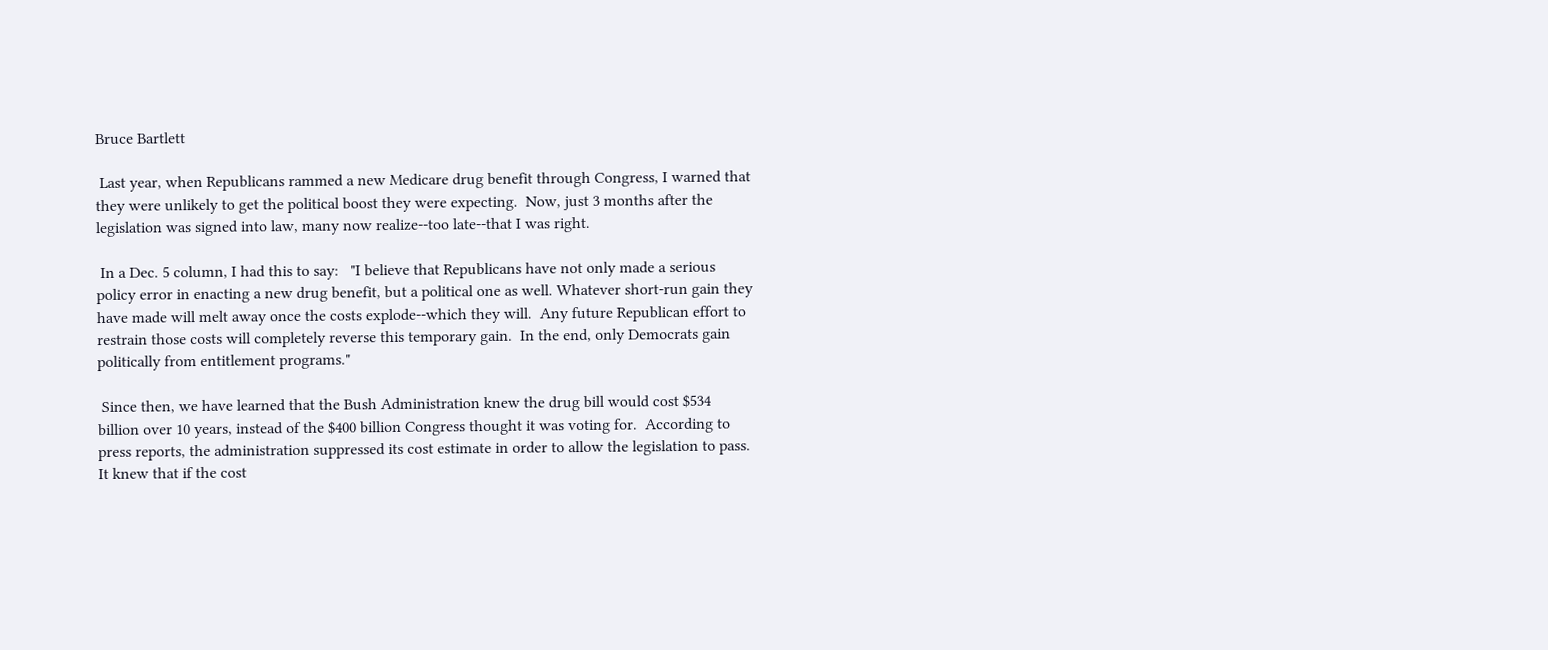Bruce Bartlett

 Last year, when Republicans rammed a new Medicare drug benefit through Congress, I warned that they were unlikely to get the political boost they were expecting.  Now, just 3 months after the legislation was signed into law, many now realize--too late--that I was right.

 In a Dec. 5 column, I had this to say:   "I believe that Republicans have not only made a serious policy error in enacting a new drug benefit, but a political one as well. Whatever short-run gain they have made will melt away once the costs explode--which they will.  Any future Republican effort to restrain those costs will completely reverse this temporary gain.  In the end, only Democrats gain politically from entitlement programs."

 Since then, we have learned that the Bush Administration knew the drug bill would cost $534 billion over 10 years, instead of the $400 billion Congress thought it was voting for.  According to press reports, the administration suppressed its cost estimate in order to allow the legislation to pass.  It knew that if the cost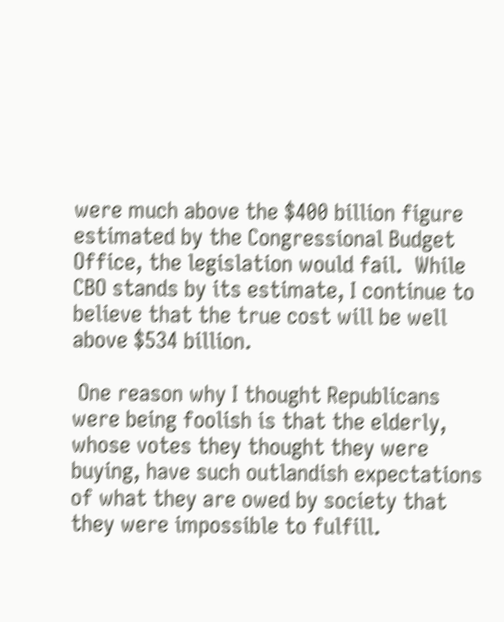were much above the $400 billion figure estimated by the Congressional Budget Office, the legislation would fail.  While CBO stands by its estimate, I continue to believe that the true cost will be well above $534 billion.

 One reason why I thought Republicans were being foolish is that the elderly, whose votes they thought they were buying, have such outlandish expectations of what they are owed by society that they were impossible to fulfill.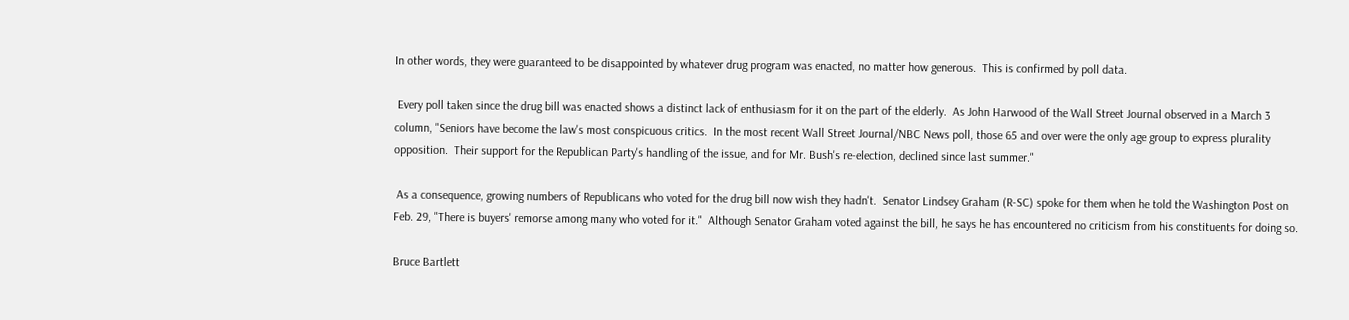In other words, they were guaranteed to be disappointed by whatever drug program was enacted, no matter how generous.  This is confirmed by poll data.

 Every poll taken since the drug bill was enacted shows a distinct lack of enthusiasm for it on the part of the elderly.  As John Harwood of the Wall Street Journal observed in a March 3 column, "Seniors have become the law's most conspicuous critics.  In the most recent Wall Street Journal/NBC News poll, those 65 and over were the only age group to express plurality opposition.  Their support for the Republican Party's handling of the issue, and for Mr. Bush's re-election, declined since last summer."

 As a consequence, growing numbers of Republicans who voted for the drug bill now wish they hadn't.  Senator Lindsey Graham (R-SC) spoke for them when he told the Washington Post on Feb. 29, "There is buyers' remorse among many who voted for it."  Although Senator Graham voted against the bill, he says he has encountered no criticism from his constituents for doing so.

Bruce Bartlett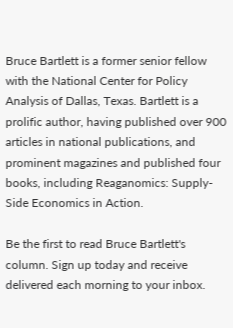Bruce Bartlett is a former senior fellow with the National Center for Policy Analysis of Dallas, Texas. Bartlett is a prolific author, having published over 900 articles in national publications, and prominent magazines and published four books, including Reaganomics: Supply-Side Economics in Action.

Be the first to read Bruce Bartlett's column. Sign up today and receive delivered each morning to your inbox.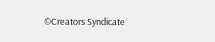©Creators Syndicate